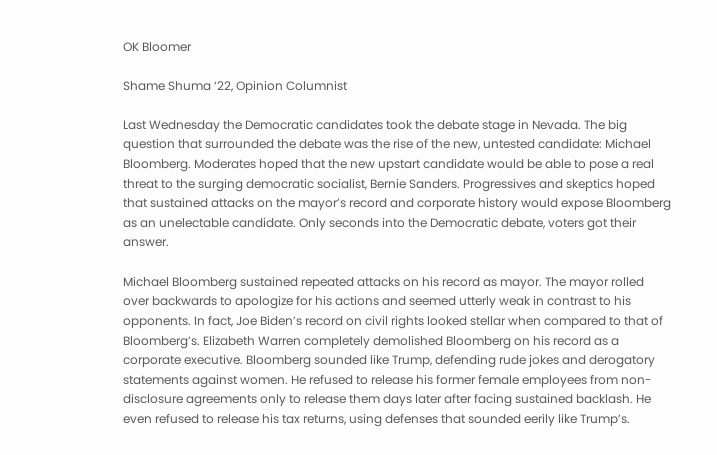OK Bloomer

Shame Shuma ‘22, Opinion Columnist

Last Wednesday the Democratic candidates took the debate stage in Nevada. The big question that surrounded the debate was the rise of the new, untested candidate: Michael Bloomberg. Moderates hoped that the new upstart candidate would be able to pose a real threat to the surging democratic socialist, Bernie Sanders. Progressives and skeptics hoped that sustained attacks on the mayor’s record and corporate history would expose Bloomberg as an unelectable candidate. Only seconds into the Democratic debate, voters got their answer.

Michael Bloomberg sustained repeated attacks on his record as mayor. The mayor rolled over backwards to apologize for his actions and seemed utterly weak in contrast to his opponents. In fact, Joe Biden’s record on civil rights looked stellar when compared to that of Bloomberg’s. Elizabeth Warren completely demolished Bloomberg on his record as a corporate executive. Bloomberg sounded like Trump, defending rude jokes and derogatory statements against women. He refused to release his former female employees from non-disclosure agreements only to release them days later after facing sustained backlash. He even refused to release his tax returns, using defenses that sounded eerily like Trump’s.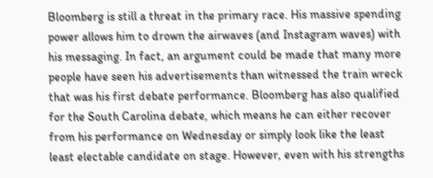Bloomberg is still a threat in the primary race. His massive spending power allows him to drown the airwaves (and Instagram waves) with his messaging. In fact, an argument could be made that many more people have seen his advertisements than witnessed the train wreck that was his first debate performance. Bloomberg has also qualified for the South Carolina debate, which means he can either recover from his performance on Wednesday or simply look like the least least electable candidate on stage. However, even with his strengths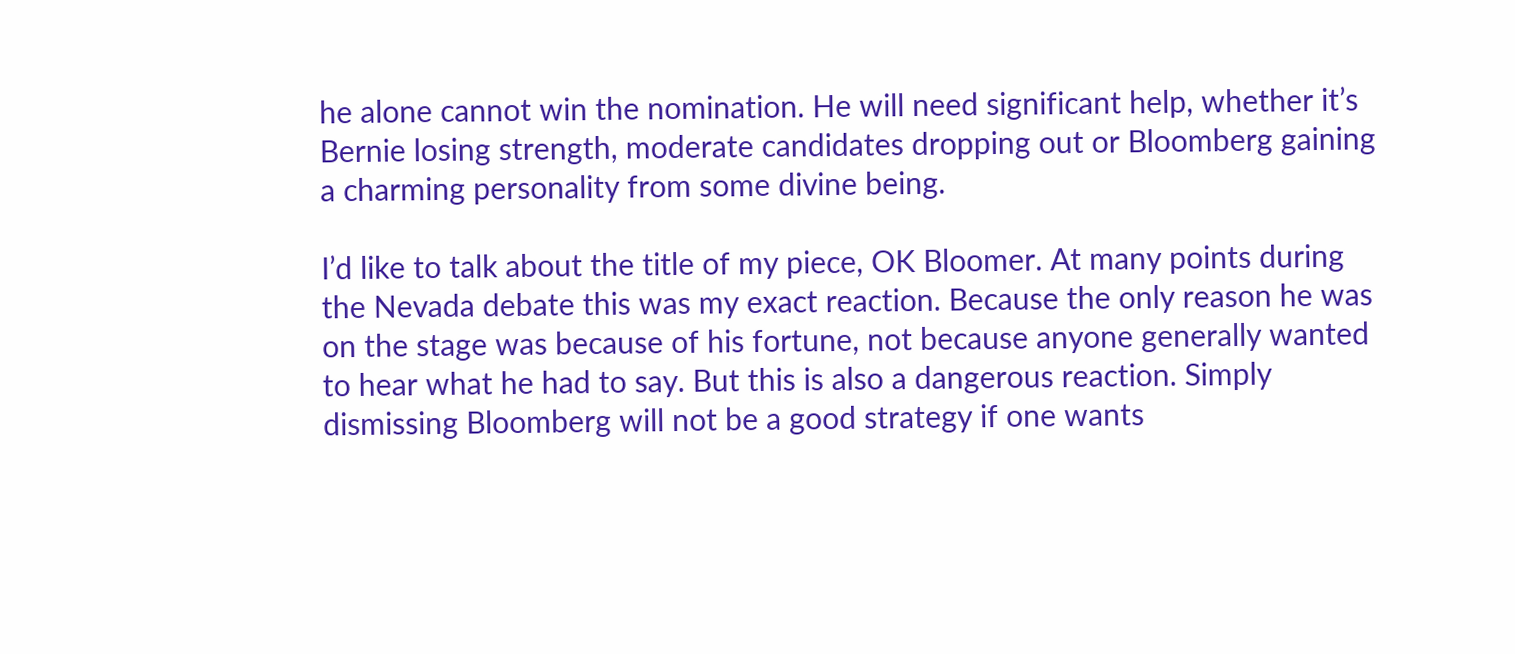he alone cannot win the nomination. He will need significant help, whether it’s Bernie losing strength, moderate candidates dropping out or Bloomberg gaining a charming personality from some divine being.

I’d like to talk about the title of my piece, OK Bloomer. At many points during the Nevada debate this was my exact reaction. Because the only reason he was on the stage was because of his fortune, not because anyone generally wanted to hear what he had to say. But this is also a dangerous reaction. Simply dismissing Bloomberg will not be a good strategy if one wants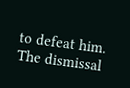to defeat him. The dismissal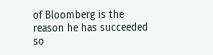of Bloomberg is the reason he has succeeded so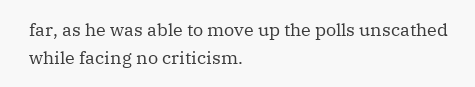far, as he was able to move up the polls unscathed while facing no criticism.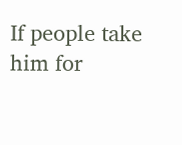If people take him for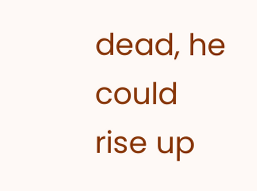dead, he could rise up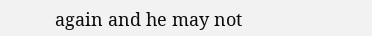again and he may not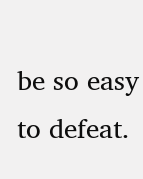be so easy to defeat.